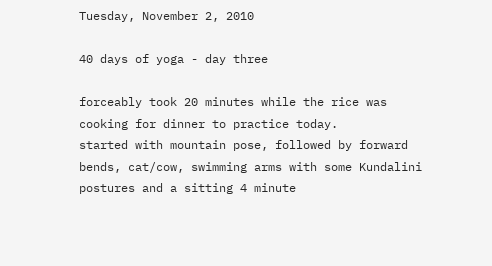Tuesday, November 2, 2010

40 days of yoga - day three

forceably took 20 minutes while the rice was cooking for dinner to practice today.
started with mountain pose, followed by forward bends, cat/cow, swimming arms with some Kundalini postures and a sitting 4 minute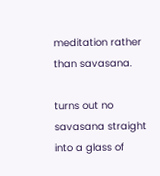meditation rather than savasana.

turns out no savasana straight into a glass of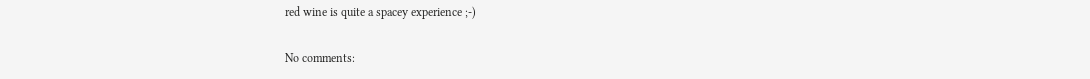red wine is quite a spacey experience ;-)

No comments: